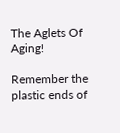The Aglets Of Aging!

Remember the plastic ends of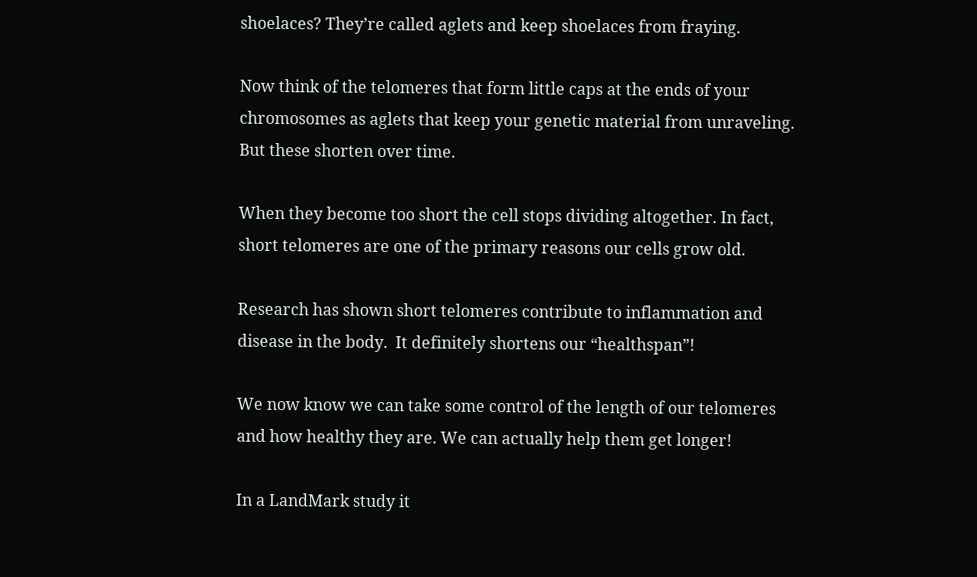shoelaces? They’re called aglets and keep shoelaces from fraying.

Now think of the telomeres that form little caps at the ends of your chromosomes as aglets that keep your genetic material from unraveling. But these shorten over time.

When they become too short the cell stops dividing altogether. In fact, short telomeres are one of the primary reasons our cells grow old.

Research has shown short telomeres contribute to inflammation and disease in the body.  It definitely shortens our “healthspan”!

We now know we can take some control of the length of our telomeres and how healthy they are. We can actually help them get longer!

In a LandMark study it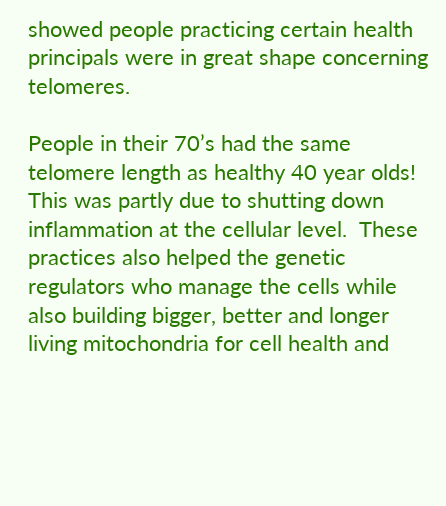showed people practicing certain health principals were in great shape concerning telomeres.

People in their 70’s had the same telomere length as healthy 40 year olds! This was partly due to shutting down inflammation at the cellular level.  These practices also helped the genetic regulators who manage the cells while also building bigger, better and longer living mitochondria for cell health and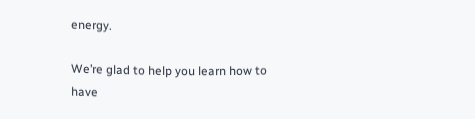energy.

We’re glad to help you learn how to have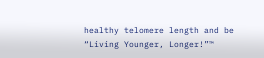healthy telomere length and be “Living Younger, Longer!”™